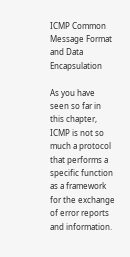ICMP Common Message Format and Data Encapsulation

As you have seen so far in this chapter, ICMP is not so much a protocol that performs a specific function as a framework for the exchange of error reports and information.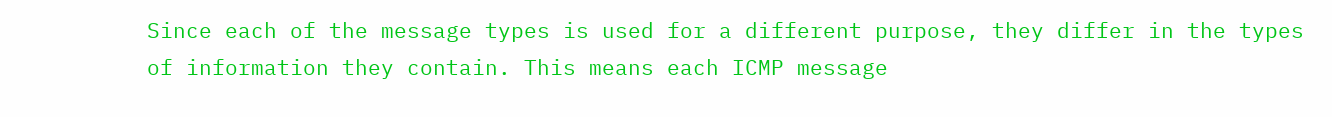Since each of the message types is used for a different purpose, they differ in the types of information they contain. This means each ICMP message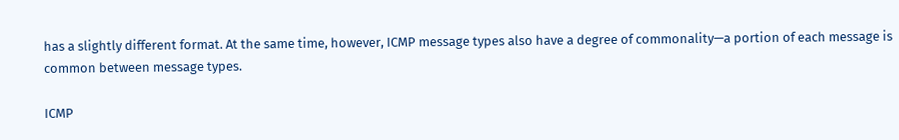has a slightly different format. At the same time, however, ICMP message types also have a degree of commonality—a portion of each message is common between message types.

ICMP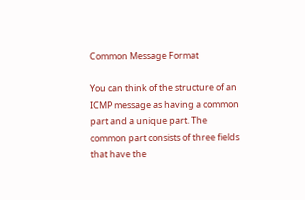Common Message Format

You can think of the structure of an ICMP message as having a common part and a unique part. The common part consists of three fields that have the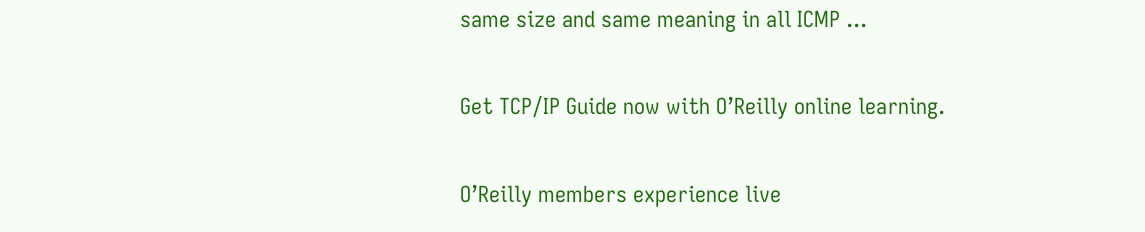same size and same meaning in all ICMP ...

Get TCP/IP Guide now with O’Reilly online learning.

O’Reilly members experience live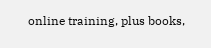online training, plus books,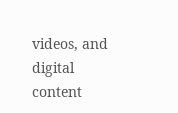videos, and digital content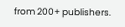from 200+ publishers.